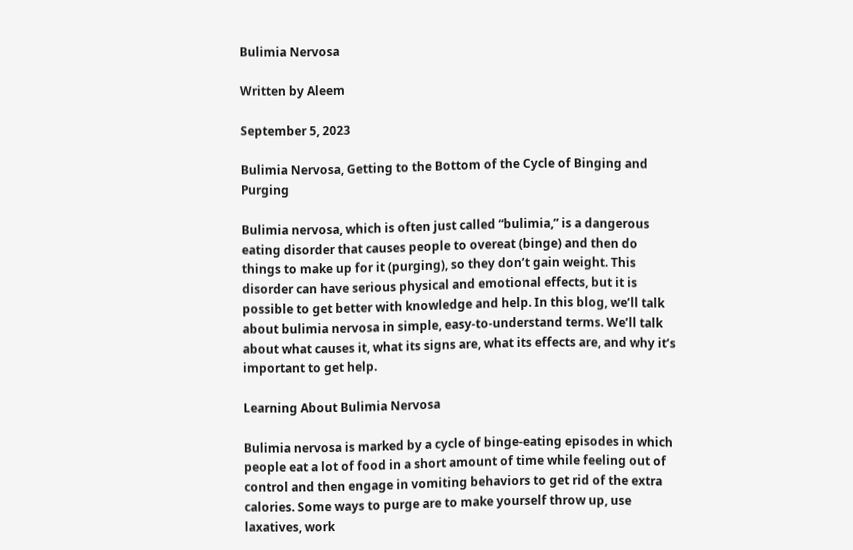Bulimia Nervosa

Written by Aleem

September 5, 2023

Bulimia Nervosa, Getting to the Bottom of the Cycle of Binging and Purging

Bulimia nervosa, which is often just called “bulimia,” is a dangerous eating disorder that causes people to overeat (binge) and then do things to make up for it (purging), so they don’t gain weight. This disorder can have serious physical and emotional effects, but it is possible to get better with knowledge and help. In this blog, we’ll talk about bulimia nervosa in simple, easy-to-understand terms. We’ll talk about what causes it, what its signs are, what its effects are, and why it’s important to get help.

Learning About Bulimia Nervosa

Bulimia nervosa is marked by a cycle of binge-eating episodes in which people eat a lot of food in a short amount of time while feeling out of control and then engage in vomiting behaviors to get rid of the extra calories. Some ways to purge are to make yourself throw up, use laxatives, work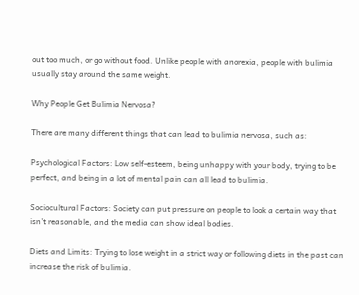out too much, or go without food. Unlike people with anorexia, people with bulimia usually stay around the same weight.

Why People Get Bulimia Nervosa?

There are many different things that can lead to bulimia nervosa, such as:

Psychological Factors: Low self-esteem, being unhappy with your body, trying to be perfect, and being in a lot of mental pain can all lead to bulimia.

Sociocultural Factors: Society can put pressure on people to look a certain way that isn’t reasonable, and the media can show ideal bodies.

Diets and Limits: Trying to lose weight in a strict way or following diets in the past can increase the risk of bulimia.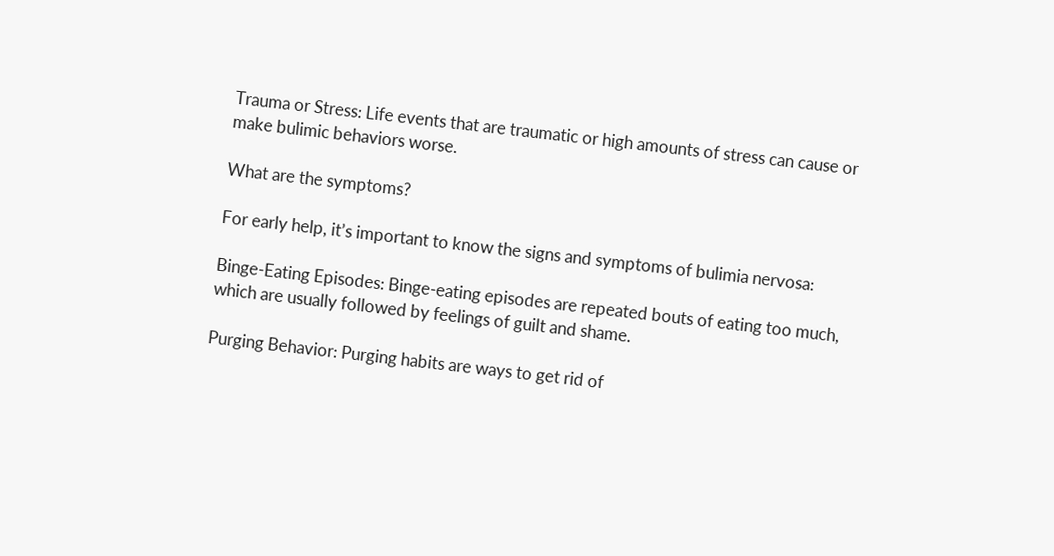Trauma or Stress: Life events that are traumatic or high amounts of stress can cause or make bulimic behaviors worse.

What are the symptoms?

For early help, it’s important to know the signs and symptoms of bulimia nervosa:

Binge-Eating Episodes: Binge-eating episodes are repeated bouts of eating too much, which are usually followed by feelings of guilt and shame.

Purging Behavior: Purging habits are ways to get rid of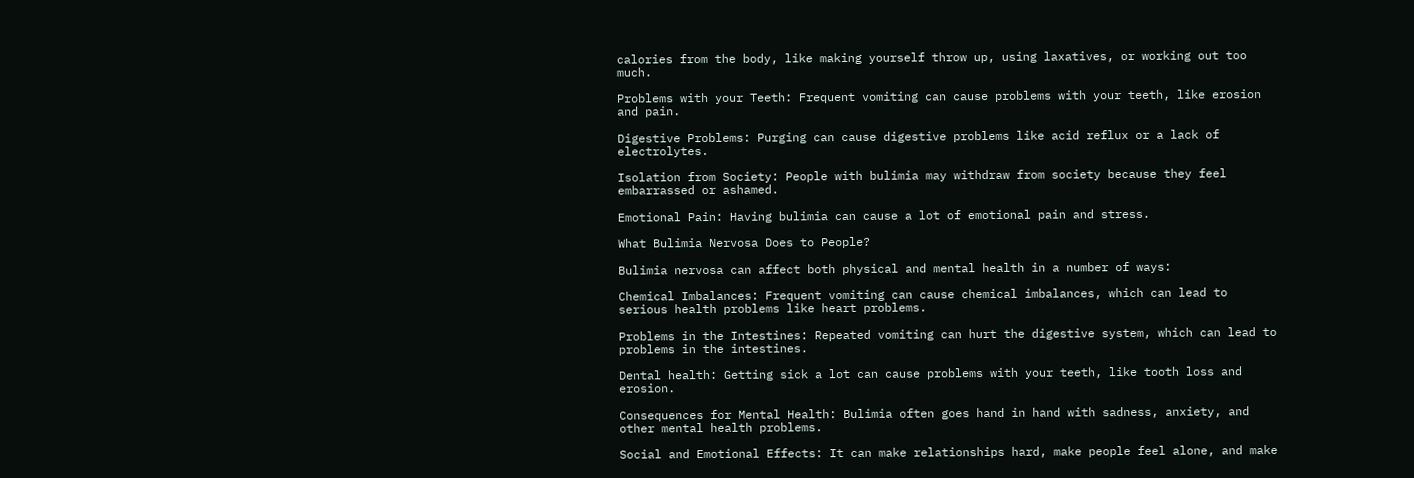calories from the body, like making yourself throw up, using laxatives, or working out too much.

Problems with your Teeth: Frequent vomiting can cause problems with your teeth, like erosion and pain.

Digestive Problems: Purging can cause digestive problems like acid reflux or a lack of electrolytes.

Isolation from Society: People with bulimia may withdraw from society because they feel embarrassed or ashamed.

Emotional Pain: Having bulimia can cause a lot of emotional pain and stress.

What Bulimia Nervosa Does to People?

Bulimia nervosa can affect both physical and mental health in a number of ways:

Chemical Imbalances: Frequent vomiting can cause chemical imbalances, which can lead to serious health problems like heart problems.

Problems in the Intestines: Repeated vomiting can hurt the digestive system, which can lead to problems in the intestines.

Dental health: Getting sick a lot can cause problems with your teeth, like tooth loss and erosion.

Consequences for Mental Health: Bulimia often goes hand in hand with sadness, anxiety, and other mental health problems.

Social and Emotional Effects: It can make relationships hard, make people feel alone, and make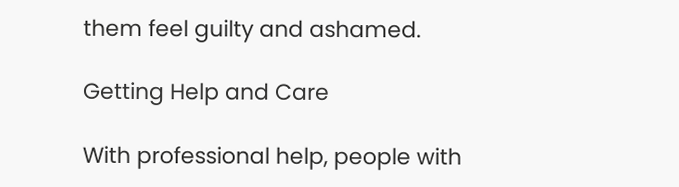them feel guilty and ashamed.

Getting Help and Care

With professional help, people with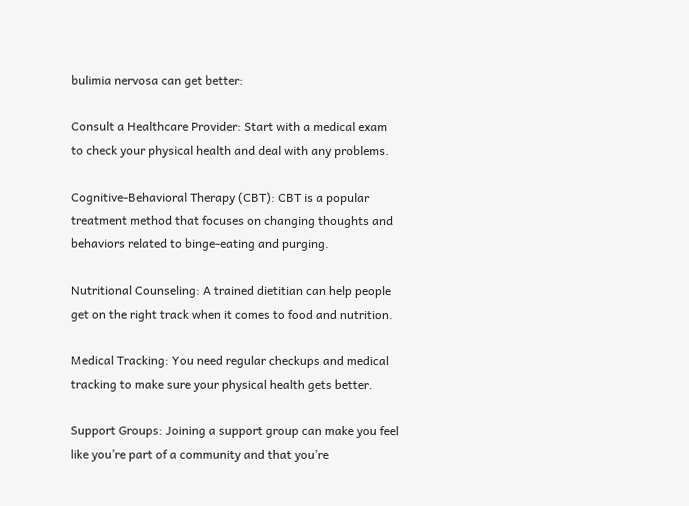bulimia nervosa can get better:

Consult a Healthcare Provider: Start with a medical exam to check your physical health and deal with any problems.

Cognitive-Behavioral Therapy (CBT): CBT is a popular treatment method that focuses on changing thoughts and behaviors related to binge-eating and purging.

Nutritional Counseling: A trained dietitian can help people get on the right track when it comes to food and nutrition.

Medical Tracking: You need regular checkups and medical tracking to make sure your physical health gets better.

Support Groups: Joining a support group can make you feel like you’re part of a community and that you’re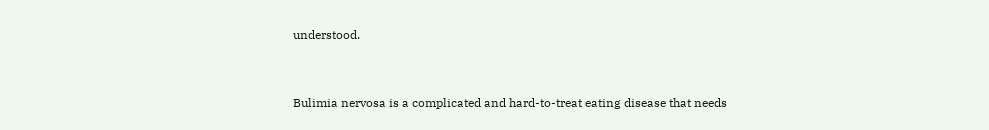understood.


Bulimia nervosa is a complicated and hard-to-treat eating disease that needs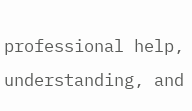professional help, understanding, and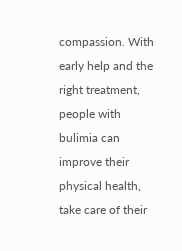compassion. With early help and the right treatment, people with bulimia can improve their physical health, take care of their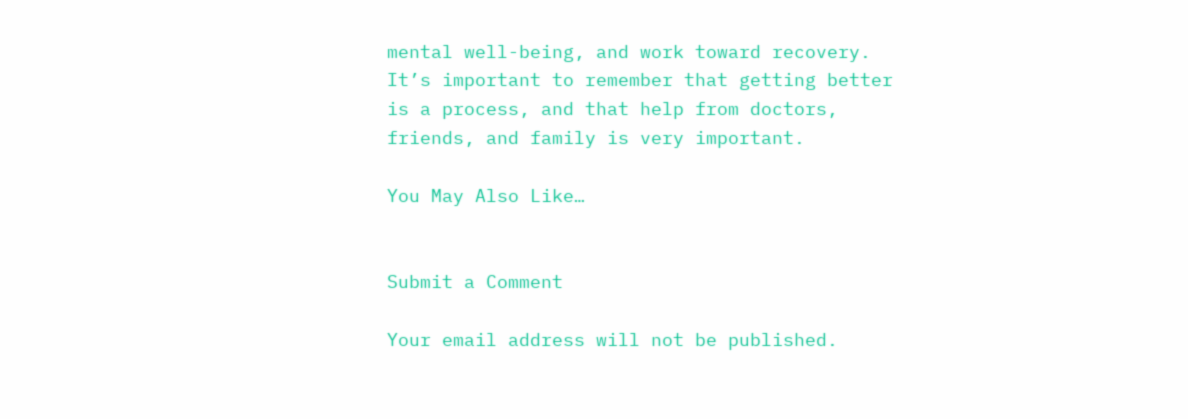mental well-being, and work toward recovery. It’s important to remember that getting better is a process, and that help from doctors, friends, and family is very important.

You May Also Like…


Submit a Comment

Your email address will not be published.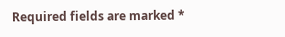Required fields are marked *